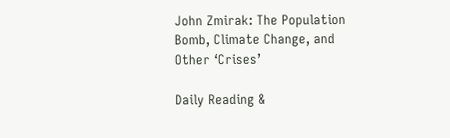John Zmirak: The Population Bomb, Climate Change, and Other ‘Crises’

Daily Reading &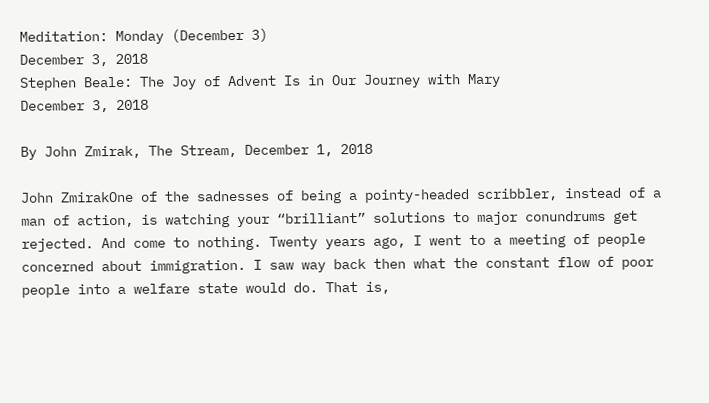Meditation: Monday (December 3)
December 3, 2018
Stephen Beale: The Joy of Advent Is in Our Journey with Mary
December 3, 2018

By John Zmirak, The Stream, December 1, 2018

John ZmirakOne of the sadnesses of being a pointy-headed scribbler, instead of a man of action, is watching your “brilliant” solutions to major conundrums get rejected. And come to nothing. Twenty years ago, I went to a meeting of people concerned about immigration. I saw way back then what the constant flow of poor people into a welfare state would do. That is,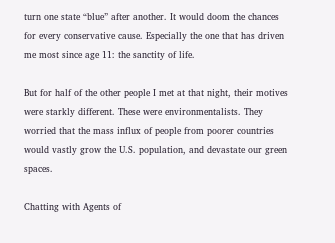turn one state “blue” after another. It would doom the chances for every conservative cause. Especially the one that has driven me most since age 11: the sanctity of life.

But for half of the other people I met at that night, their motives were starkly different. These were environmentalists. They worried that the mass influx of people from poorer countries would vastly grow the U.S. population, and devastate our green spaces.

Chatting with Agents of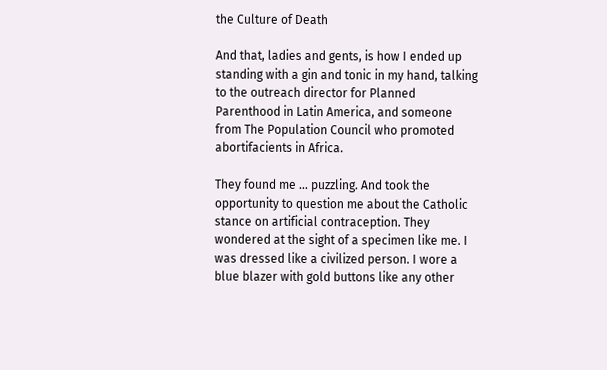the Culture of Death

And that, ladies and gents, is how I ended up standing with a gin and tonic in my hand, talking to the outreach director for Planned Parenthood in Latin America, and someone from The Population Council who promoted abortifacients in Africa.

They found me … puzzling. And took the opportunity to question me about the Catholic stance on artificial contraception. They wondered at the sight of a specimen like me. I was dressed like a civilized person. I wore a blue blazer with gold buttons like any other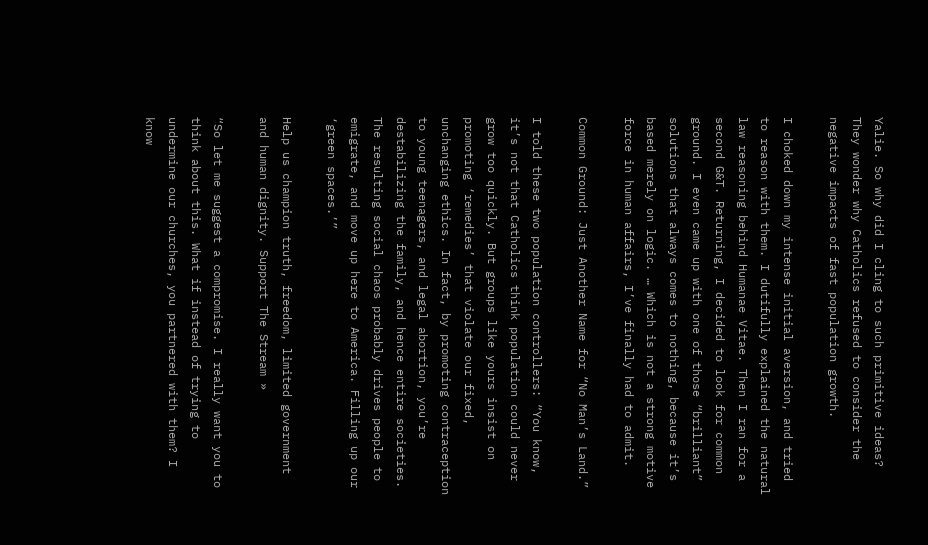Yalie. So why did I cling to such primitive ideas? They wonder why Catholics refused to consider the negative impacts of fast population growth.

I choked down my intense initial aversion, and tried to reason with them. I dutifully explained the natural law reasoning behind Humanae Vitae. Then I ran for a second G&T. Returning, I decided to look for common ground. I even came up with one of those “brilliant” solutions that always comes to nothing, because it’s based merely on logic. … Which is not a strong motive force in human affairs, I’ve finally had to admit.

Common Ground: Just Another Name for “No Man’s Land.”

I told these two population controllers: “You know, it’s not that Catholics think population could never grow too quickly. But groups like yours insist on promoting ‘remedies’ that violate our fixed, unchanging ethics. In fact, by promoting contraception to young teenagers, and legal abortion, you’re destabilizing the family, and hence entire societies. The resulting social chaos probably drives people to emigrate, and move up here to America. Filling up our ‘green spaces.’”

Help us champion truth, freedom, limited government and human dignity. Support The Stream »

“So let me suggest a compromise. I really want you to think about this. What if instead of trying to undermine our churches, you partnered with them? I know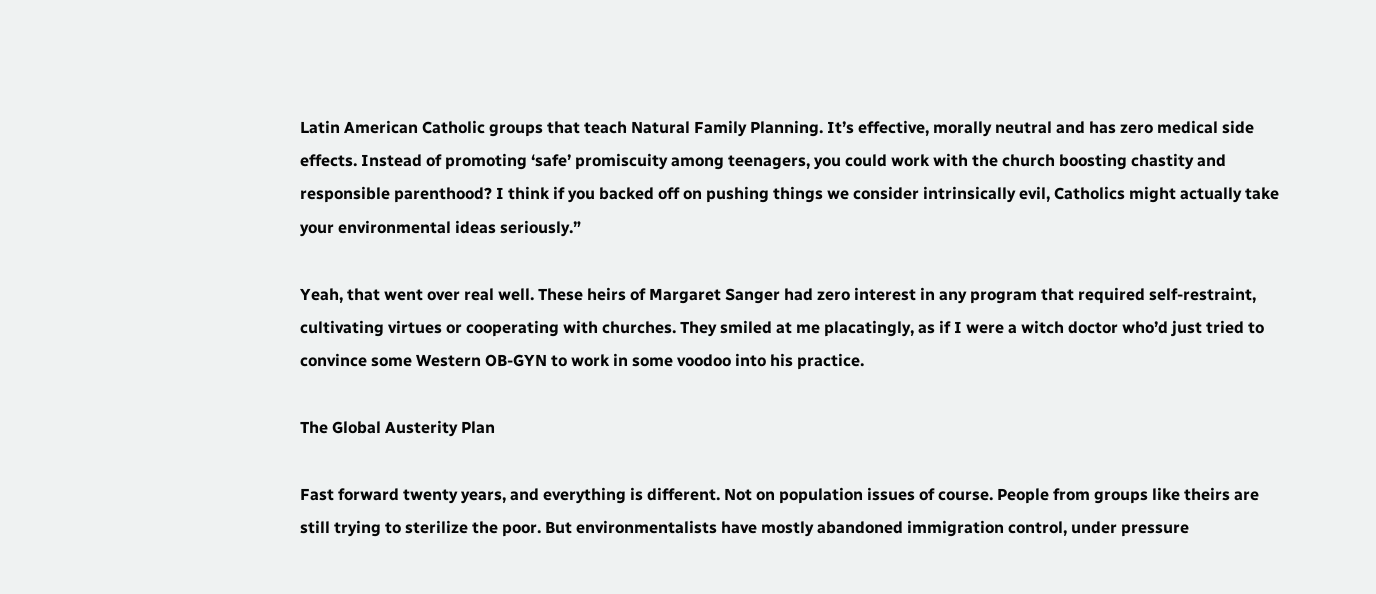Latin American Catholic groups that teach Natural Family Planning. It’s effective, morally neutral and has zero medical side effects. Instead of promoting ‘safe’ promiscuity among teenagers, you could work with the church boosting chastity and responsible parenthood? I think if you backed off on pushing things we consider intrinsically evil, Catholics might actually take your environmental ideas seriously.”

Yeah, that went over real well. These heirs of Margaret Sanger had zero interest in any program that required self-restraint, cultivating virtues or cooperating with churches. They smiled at me placatingly, as if I were a witch doctor who’d just tried to convince some Western OB-GYN to work in some voodoo into his practice.

The Global Austerity Plan

Fast forward twenty years, and everything is different. Not on population issues of course. People from groups like theirs are still trying to sterilize the poor. But environmentalists have mostly abandoned immigration control, under pressure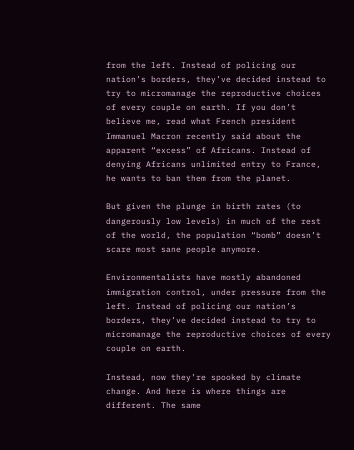from the left. Instead of policing our nation’s borders, they’ve decided instead to try to micromanage the reproductive choices of every couple on earth. If you don’t believe me, read what French president Immanuel Macron recently said about the apparent “excess” of Africans. Instead of denying Africans unlimited entry to France, he wants to ban them from the planet.

But given the plunge in birth rates (to dangerously low levels) in much of the rest of the world, the population “bomb” doesn’t scare most sane people anymore.

Environmentalists have mostly abandoned immigration control, under pressure from the left. Instead of policing our nation’s borders, they’ve decided instead to try to micromanage the reproductive choices of every couple on earth.

Instead, now they’re spooked by climate change. And here is where things are different. The same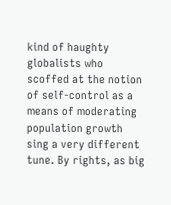kind of haughty globalists who scoffed at the notion of self-control as a means of moderating population growth sing a very different tune. By rights, as big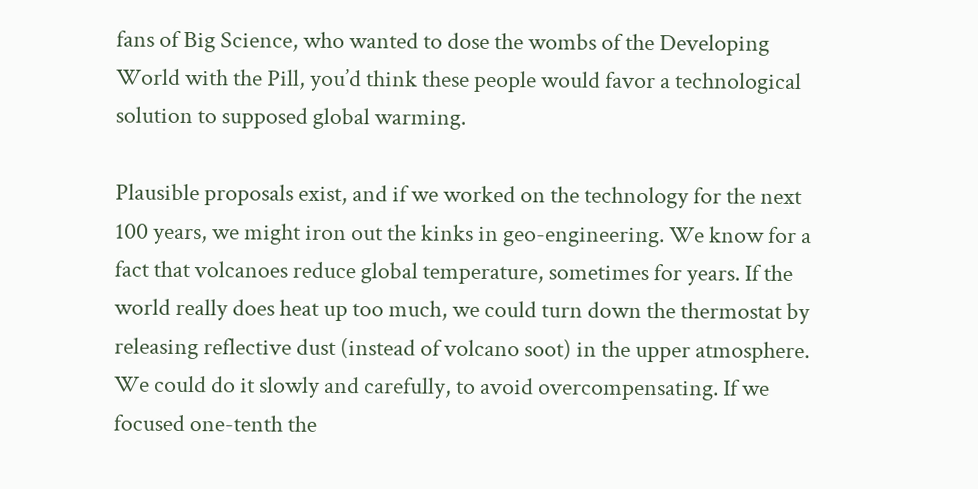fans of Big Science, who wanted to dose the wombs of the Developing World with the Pill, you’d think these people would favor a technological solution to supposed global warming.

Plausible proposals exist, and if we worked on the technology for the next 100 years, we might iron out the kinks in geo-engineering. We know for a fact that volcanoes reduce global temperature, sometimes for years. If the world really does heat up too much, we could turn down the thermostat by releasing reflective dust (instead of volcano soot) in the upper atmosphere. We could do it slowly and carefully, to avoid overcompensating. If we focused one-tenth the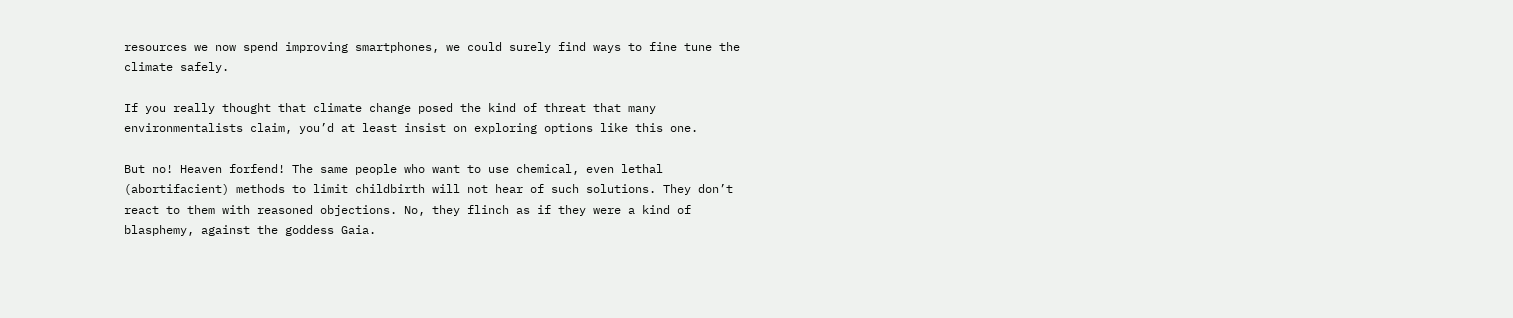resources we now spend improving smartphones, we could surely find ways to fine tune the climate safely.

If you really thought that climate change posed the kind of threat that many environmentalists claim, you’d at least insist on exploring options like this one.

But no! Heaven forfend! The same people who want to use chemical, even lethal (abortifacient) methods to limit childbirth will not hear of such solutions. They don’t react to them with reasoned objections. No, they flinch as if they were a kind of blasphemy, against the goddess Gaia.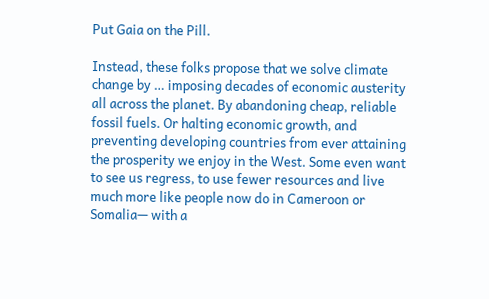Put Gaia on the Pill.

Instead, these folks propose that we solve climate change by … imposing decades of economic austerity all across the planet. By abandoning cheap, reliable fossil fuels. Or halting economic growth, and preventing developing countries from ever attaining the prosperity we enjoy in the West. Some even want to see us regress, to use fewer resources and live much more like people now do in Cameroon or Somalia— with a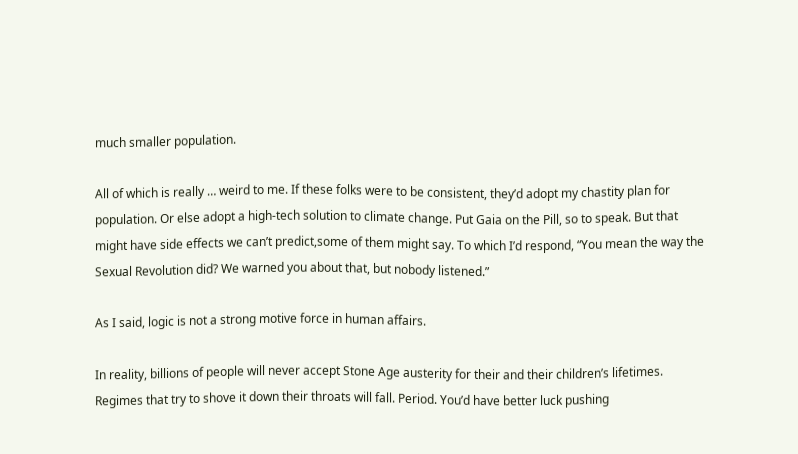much smaller population.

All of which is really … weird to me. If these folks were to be consistent, they’d adopt my chastity plan for population. Or else adopt a high-tech solution to climate change. Put Gaia on the Pill, so to speak. But that might have side effects we can’t predict,some of them might say. To which I’d respond, “You mean the way the Sexual Revolution did? We warned you about that, but nobody listened.”

As I said, logic is not a strong motive force in human affairs.

In reality, billions of people will never accept Stone Age austerity for their and their children’s lifetimes. Regimes that try to shove it down their throats will fall. Period. You’d have better luck pushing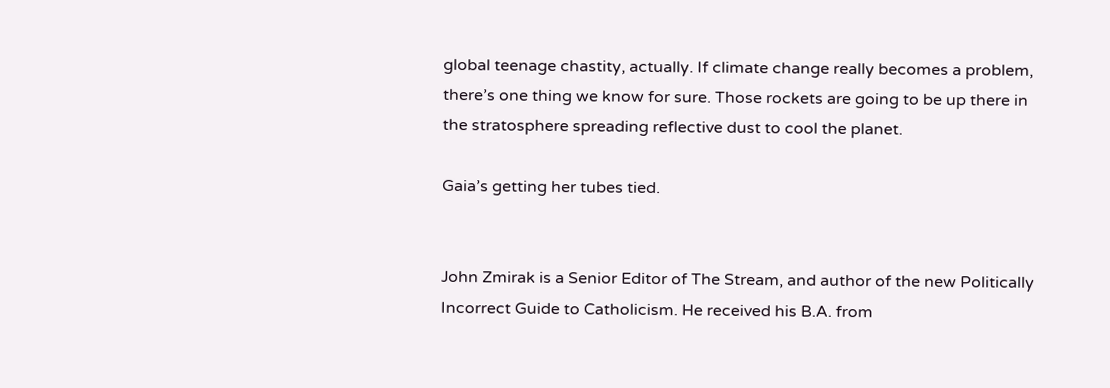global teenage chastity, actually. If climate change really becomes a problem, there’s one thing we know for sure. Those rockets are going to be up there in the stratosphere spreading reflective dust to cool the planet.

Gaia’s getting her tubes tied.


John Zmirak is a Senior Editor of The Stream, and author of the new Politically Incorrect Guide to Catholicism. He received his B.A. from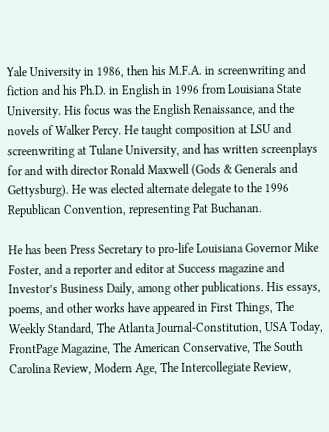Yale University in 1986, then his M.F.A. in screenwriting and fiction and his Ph.D. in English in 1996 from Louisiana State University. His focus was the English Renaissance, and the novels of Walker Percy. He taught composition at LSU and screenwriting at Tulane University, and has written screenplays for and with director Ronald Maxwell (Gods & Generals and Gettysburg). He was elected alternate delegate to the 1996 Republican Convention, representing Pat Buchanan.

He has been Press Secretary to pro-life Louisiana Governor Mike Foster, and a reporter and editor at Success magazine and Investor’s Business Daily, among other publications. His essays, poems, and other works have appeared in First Things, The Weekly Standard, The Atlanta Journal-Constitution, USA Today, FrontPage Magazine, The American Conservative, The South Carolina Review, Modern Age, The Intercollegiate Review,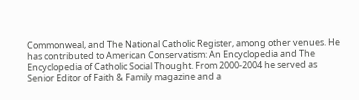Commonweal, and The National Catholic Register, among other venues. He has contributed to American Conservatism: An Encyclopedia and The Encyclopedia of Catholic Social Thought. From 2000-2004 he served as Senior Editor of Faith & Family magazine and a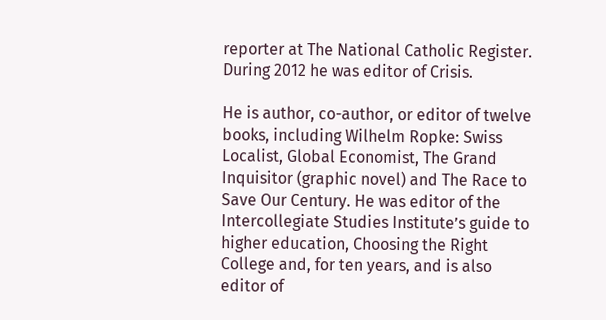reporter at The National Catholic Register. During 2012 he was editor of Crisis.

He is author, co-author, or editor of twelve books, including Wilhelm Ropke: Swiss Localist, Global Economist, The Grand Inquisitor (graphic novel) and The Race to Save Our Century. He was editor of the Intercollegiate Studies Institute’s guide to higher education, Choosing the Right College and, for ten years, and is also editor of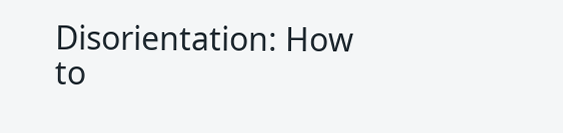Disorientation: How to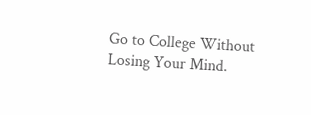Go to College Without Losing Your Mind.